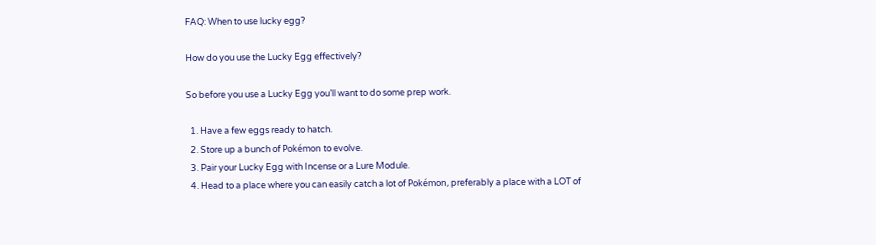FAQ: When to use lucky egg?

How do you use the Lucky Egg effectively?

So before you use a Lucky Egg you’ll want to do some prep work.

  1. Have a few eggs ready to hatch.
  2. Store up a bunch of Pokémon to evolve.
  3. Pair your Lucky Egg with Incense or a Lure Module.
  4. Head to a place where you can easily catch a lot of Pokémon, preferably a place with a LOT of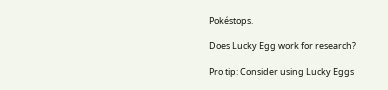Pokéstops.

Does Lucky Egg work for research?

Pro tip: Consider using Lucky Eggs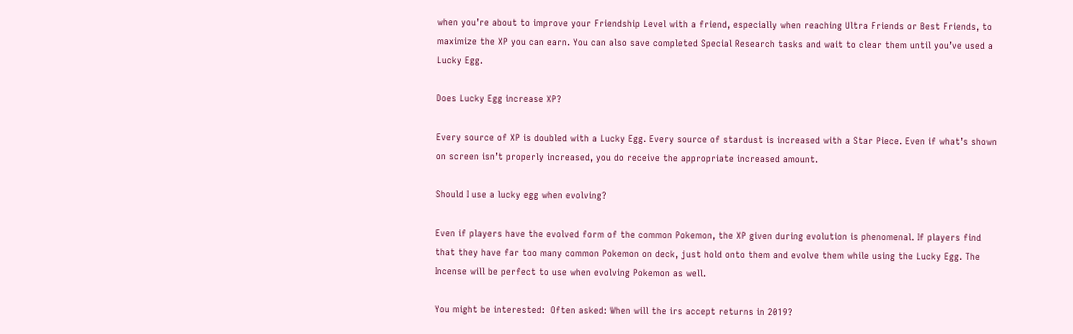when you’re about to improve your Friendship Level with a friend, especially when reaching Ultra Friends or Best Friends, to maximize the XP you can earn. You can also save completed Special Research tasks and wait to clear them until you’ve used a Lucky Egg.

Does Lucky Egg increase XP?

Every source of XP is doubled with a Lucky Egg. Every source of stardust is increased with a Star Piece. Even if what’s shown on screen isn’t properly increased, you do receive the appropriate increased amount.

Should I use a lucky egg when evolving?

Even if players have the evolved form of the common Pokemon, the XP given during evolution is phenomenal. If players find that they have far too many common Pokemon on deck, just hold onto them and evolve them while using the Lucky Egg. The Incense will be perfect to use when evolving Pokemon as well.

You might be interested:  Often asked: When will the irs accept returns in 2019?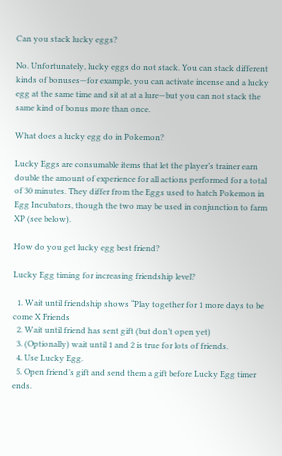Can you stack lucky eggs?

No. Unfortunately, lucky eggs do not stack. You can stack different kinds of bonuses—for example, you can activate incense and a lucky egg at the same time and sit at at a lure—but you can not stack the same kind of bonus more than once.

What does a lucky egg do in Pokemon?

Lucky Eggs are consumable items that let the player’s trainer earn double the amount of experience for all actions performed for a total of 30 minutes. They differ from the Eggs used to hatch Pokemon in Egg Incubators, though the two may be used in conjunction to farm XP (see below).

How do you get lucky egg best friend?

Lucky Egg timing for increasing friendship level?

  1. Wait until friendship shows “Play together for 1 more days to be come X Friends
  2. Wait until friend has sent gift (but don’t open yet)
  3. (Optionally) wait until 1 and 2 is true for lots of friends.
  4. Use Lucky Egg.
  5. Open friend’s gift and send them a gift before Lucky Egg timer ends.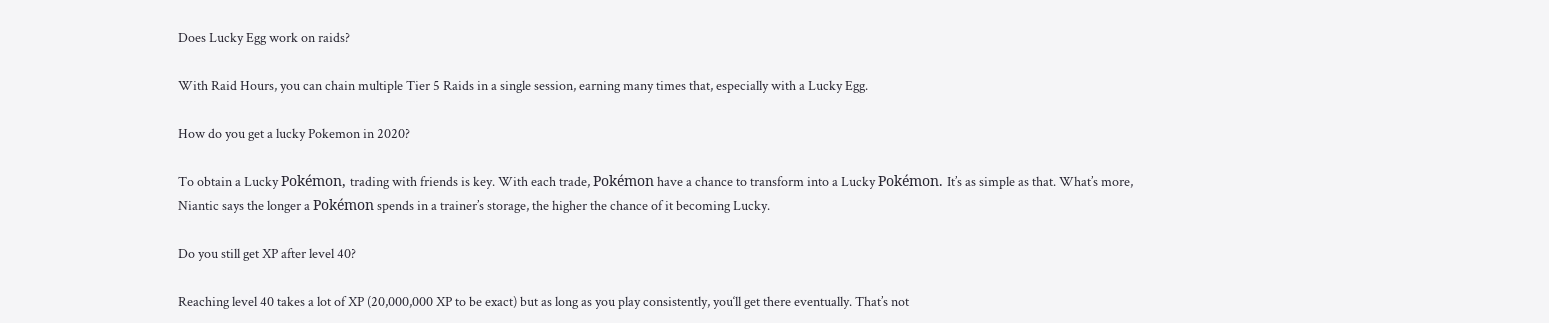Does Lucky Egg work on raids?

With Raid Hours, you can chain multiple Tier 5 Raids in a single session, earning many times that, especially with a Lucky Egg.

How do you get a lucky Pokemon in 2020?

To obtain a Lucky Pokémon, trading with friends is key. With each trade, Pokémon have a chance to transform into a Lucky Pokémon. It’s as simple as that. What’s more, Niantic says the longer a Pokémon spends in a trainer’s storage, the higher the chance of it becoming Lucky.

Do you still get XP after level 40?

Reaching level 40 takes a lot of XP (20,000,000 XP to be exact) but as long as you play consistently, you‘ll get there eventually. That’s not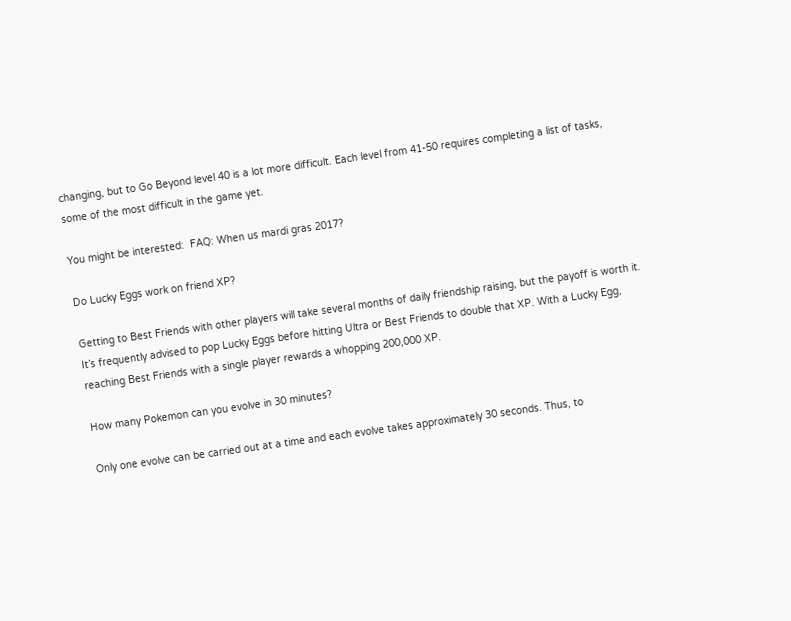changing, but to Go Beyond level 40 is a lot more difficult. Each level from 41-50 requires completing a list of tasks, some of the most difficult in the game yet.

You might be interested:  FAQ: When us mardi gras 2017?

Do Lucky Eggs work on friend XP?

Getting to Best Friends with other players will take several months of daily friendship raising, but the payoff is worth it. It’s frequently advised to pop Lucky Eggs before hitting Ultra or Best Friends to double that XP. With a Lucky Egg, reaching Best Friends with a single player rewards a whopping 200,000 XP.

How many Pokemon can you evolve in 30 minutes?

Only one evolve can be carried out at a time and each evolve takes approximately 30 seconds. Thus, to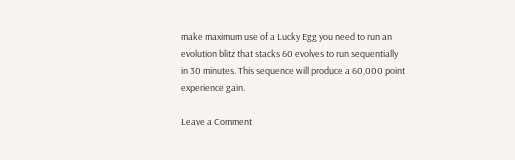make maximum use of a Lucky Egg you need to run an evolution blitz that stacks 60 evolves to run sequentially in 30 minutes. This sequence will produce a 60,000 point experience gain.

Leave a Comment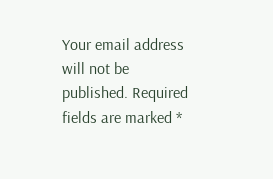Your email address will not be published. Required fields are marked *